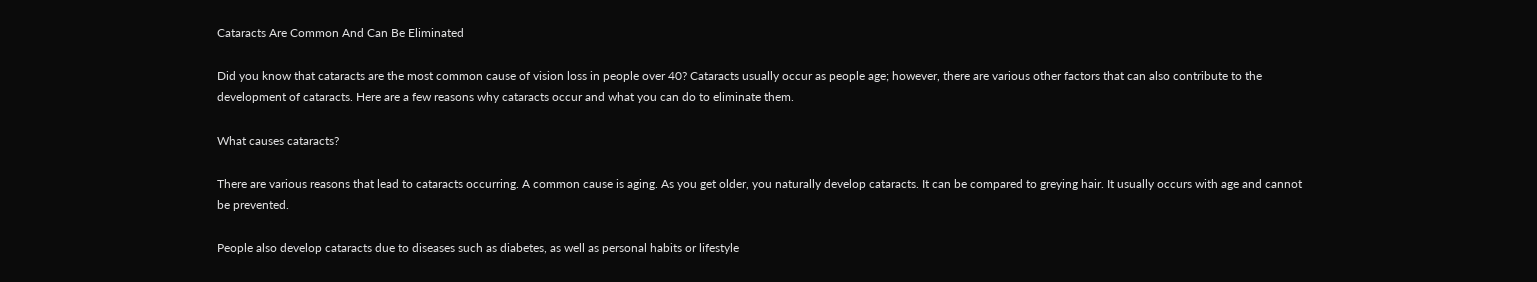Cataracts Are Common And Can Be Eliminated

Did you know that cataracts are the most common cause of vision loss in people over 40? Cataracts usually occur as people age; however, there are various other factors that can also contribute to the development of cataracts. Here are a few reasons why cataracts occur and what you can do to eliminate them.

What causes cataracts?

There are various reasons that lead to cataracts occurring. A common cause is aging. As you get older, you naturally develop cataracts. It can be compared to greying hair. It usually occurs with age and cannot be prevented.

People also develop cataracts due to diseases such as diabetes, as well as personal habits or lifestyle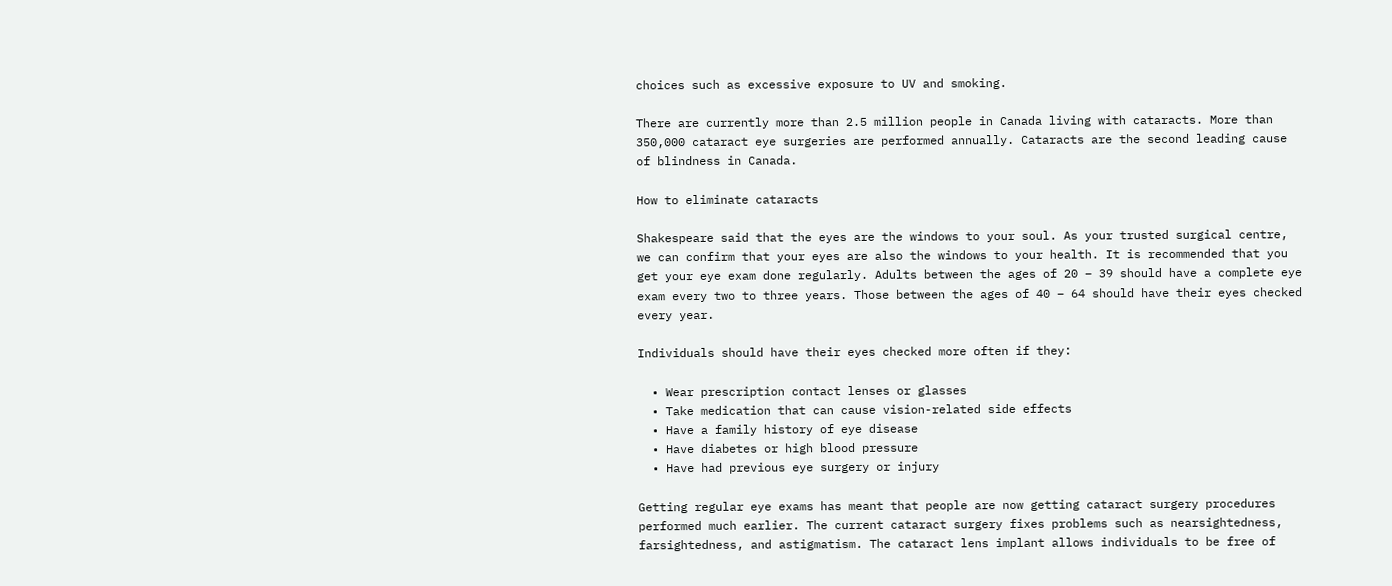choices such as excessive exposure to UV and smoking.

There are currently more than 2.5 million people in Canada living with cataracts. More than 350,000 cataract eye surgeries are performed annually. Cataracts are the second leading cause of blindness in Canada.

How to eliminate cataracts

Shakespeare said that the eyes are the windows to your soul. As your trusted surgical centre, we can confirm that your eyes are also the windows to your health. It is recommended that you get your eye exam done regularly. Adults between the ages of 20 – 39 should have a complete eye exam every two to three years. Those between the ages of 40 – 64 should have their eyes checked every year.

Individuals should have their eyes checked more often if they:

  • Wear prescription contact lenses or glasses
  • Take medication that can cause vision-related side effects
  • Have a family history of eye disease
  • Have diabetes or high blood pressure
  • Have had previous eye surgery or injury

Getting regular eye exams has meant that people are now getting cataract surgery procedures performed much earlier. The current cataract surgery fixes problems such as nearsightedness, farsightedness, and astigmatism. The cataract lens implant allows individuals to be free of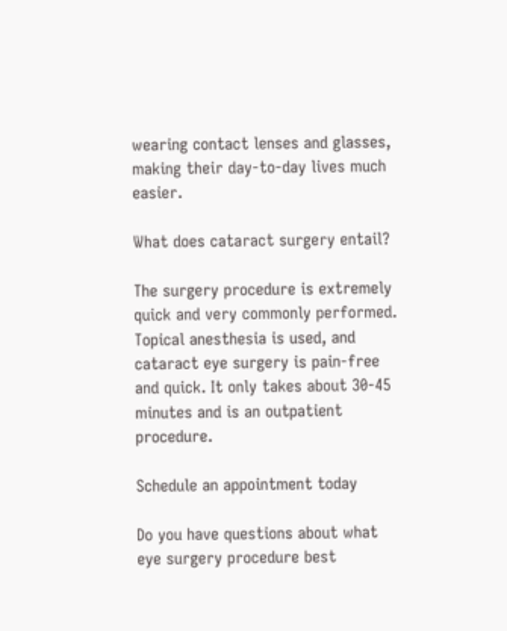wearing contact lenses and glasses, making their day-to-day lives much easier.

What does cataract surgery entail?

The surgery procedure is extremely quick and very commonly performed. Topical anesthesia is used, and cataract eye surgery is pain-free and quick. It only takes about 30-45 minutes and is an outpatient procedure.

Schedule an appointment today

Do you have questions about what eye surgery procedure best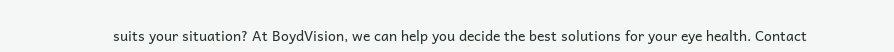suits your situation? At BoydVision, we can help you decide the best solutions for your eye health. Contact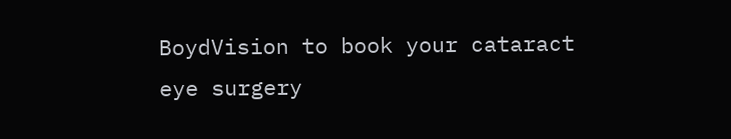BoydVision to book your cataract eye surgery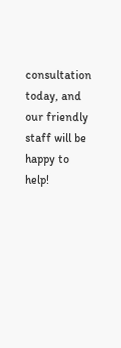consultation today, and our friendly staff will be happy to help!